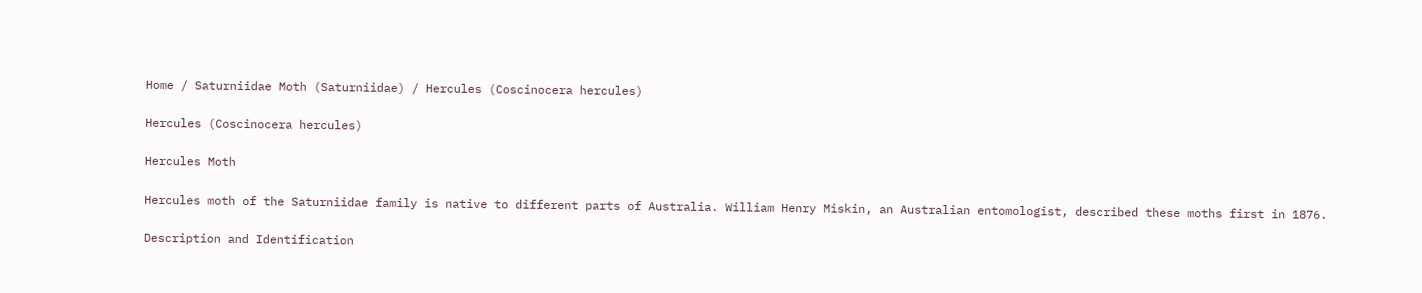Home / Saturniidae Moth (Saturniidae) / Hercules (Coscinocera hercules)

Hercules (Coscinocera hercules)

Hercules Moth

Hercules moth of the Saturniidae family is native to different parts of Australia. William Henry Miskin, an Australian entomologist, described these moths first in 1876.

Description and Identification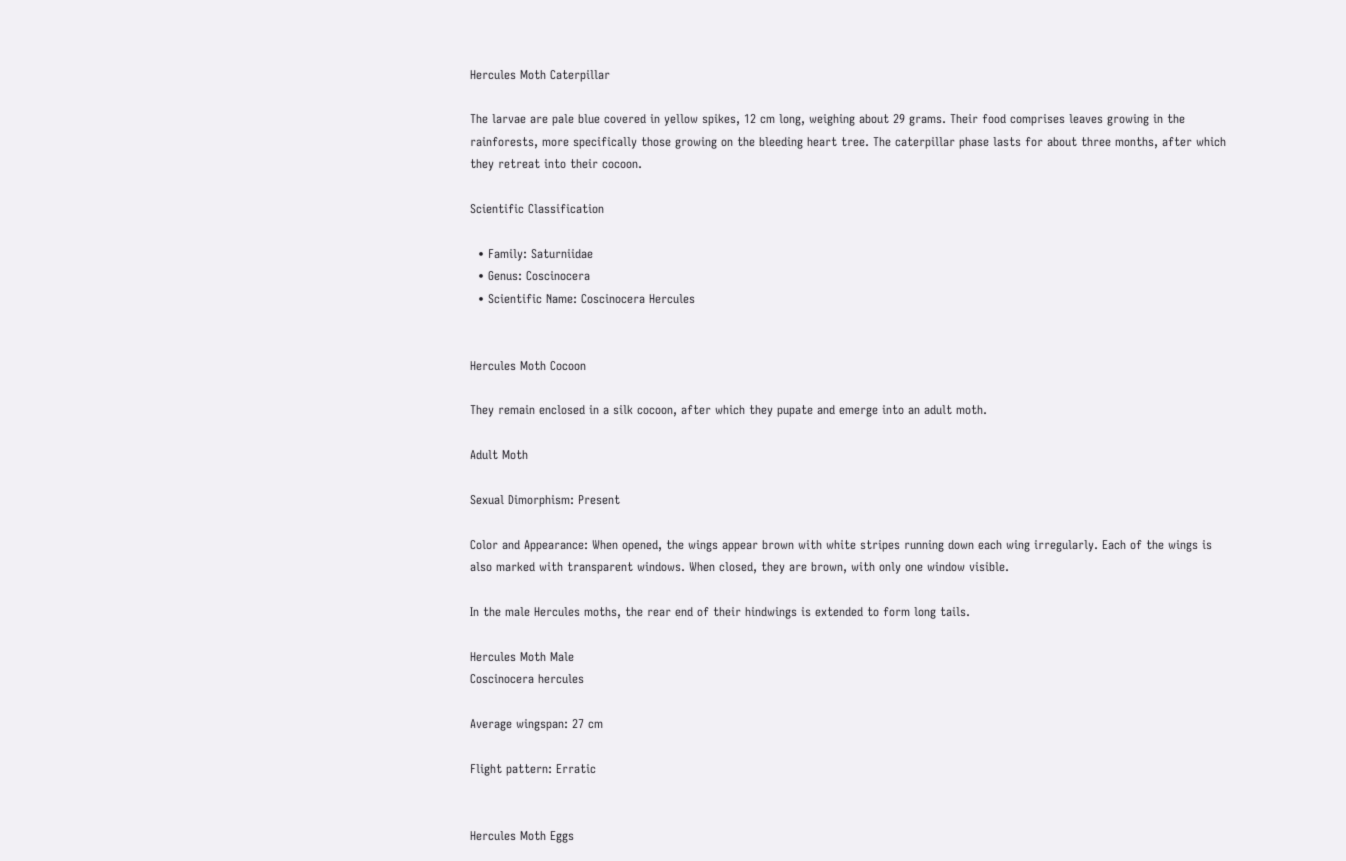Hercules Moth Caterpillar

The larvae are pale blue covered in yellow spikes, 12 cm long, weighing about 29 grams. Their food comprises leaves growing in the rainforests, more specifically those growing on the bleeding heart tree. The caterpillar phase lasts for about three months, after which they retreat into their cocoon.

Scientific Classification

  • Family: Saturniidae
  • Genus: Coscinocera
  • Scientific Name: Coscinocera Hercules


Hercules Moth Cocoon

They remain enclosed in a silk cocoon, after which they pupate and emerge into an adult moth.

Adult Moth

Sexual Dimorphism: Present

Color and Appearance: When opened, the wings appear brown with white stripes running down each wing irregularly. Each of the wings is also marked with transparent windows. When closed, they are brown, with only one window visible.

In the male Hercules moths, the rear end of their hindwings is extended to form long tails.

Hercules Moth Male
Coscinocera hercules

Average wingspan: 27 cm

Flight pattern: Erratic


Hercules Moth Eggs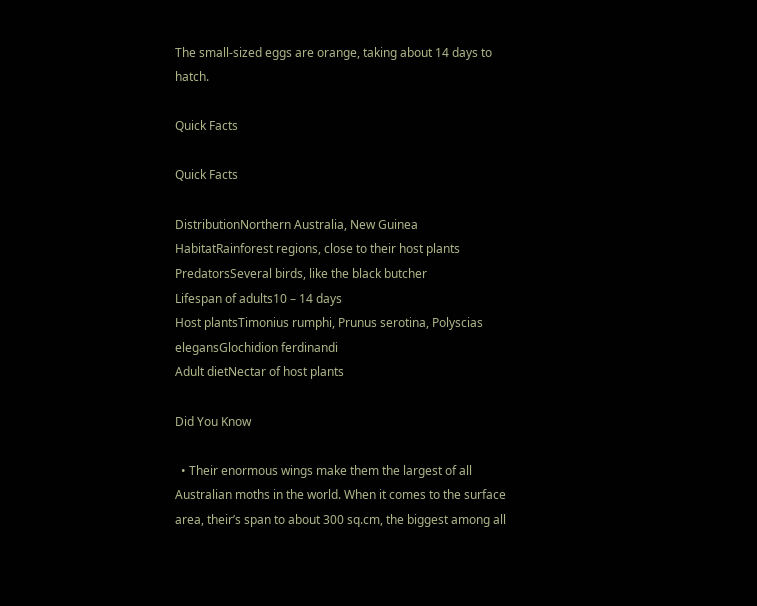The small-sized eggs are orange, taking about 14 days to hatch.

Quick Facts

Quick Facts

DistributionNorthern Australia, New Guinea
HabitatRainforest regions, close to their host plants
PredatorsSeveral birds, like the black butcher
Lifespan of adults10 – 14 days
Host plantsTimonius rumphi, Prunus serotina, Polyscias elegansGlochidion ferdinandi
Adult dietNectar of host plants

Did You Know

  • Their enormous wings make them the largest of all Australian moths in the world. When it comes to the surface area, their’s span to about 300 sq.cm, the biggest among all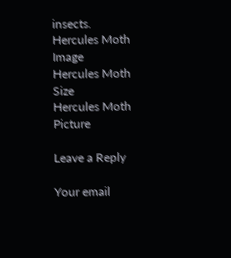insects.
Hercules Moth Image
Hercules Moth Size
Hercules Moth Picture

Leave a Reply

Your email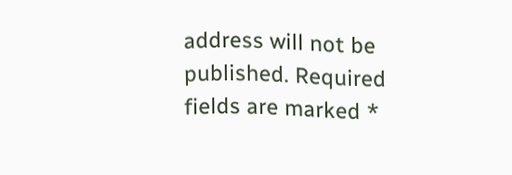address will not be published. Required fields are marked *